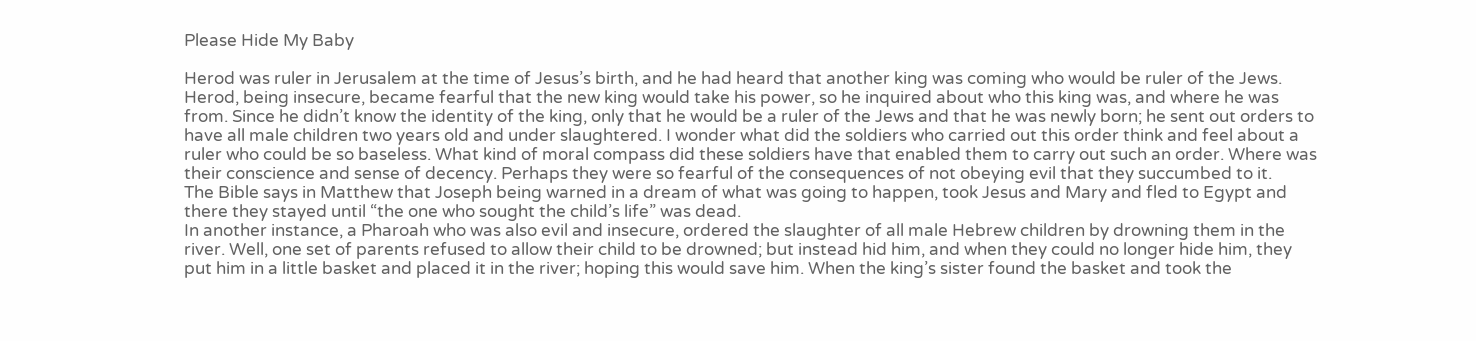Please Hide My Baby

Herod was ruler in Jerusalem at the time of Jesus’s birth, and he had heard that another king was coming who would be ruler of the Jews. Herod, being insecure, became fearful that the new king would take his power, so he inquired about who this king was, and where he was from. Since he didn’t know the identity of the king, only that he would be a ruler of the Jews and that he was newly born; he sent out orders to have all male children two years old and under slaughtered. I wonder what did the soldiers who carried out this order think and feel about a ruler who could be so baseless. What kind of moral compass did these soldiers have that enabled them to carry out such an order. Where was their conscience and sense of decency. Perhaps they were so fearful of the consequences of not obeying evil that they succumbed to it.
The Bible says in Matthew that Joseph being warned in a dream of what was going to happen, took Jesus and Mary and fled to Egypt and there they stayed until “the one who sought the child’s life” was dead.
In another instance, a Pharoah who was also evil and insecure, ordered the slaughter of all male Hebrew children by drowning them in the river. Well, one set of parents refused to allow their child to be drowned; but instead hid him, and when they could no longer hide him, they put him in a little basket and placed it in the river; hoping this would save him. When the king’s sister found the basket and took the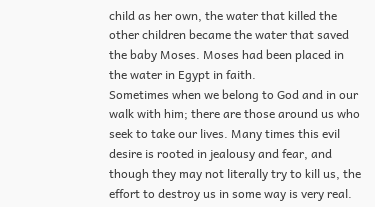child as her own, the water that killed the other children became the water that saved the baby Moses. Moses had been placed in the water in Egypt in faith.
Sometimes when we belong to God and in our walk with him; there are those around us who seek to take our lives. Many times this evil desire is rooted in jealousy and fear, and though they may not literally try to kill us, the effort to destroy us in some way is very real.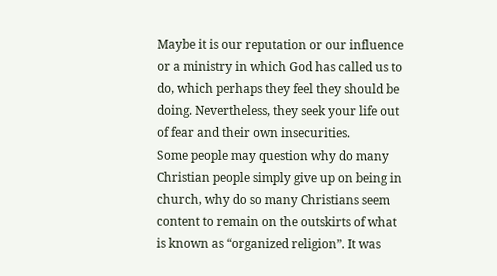Maybe it is our reputation or our influence or a ministry in which God has called us to do, which perhaps they feel they should be doing. Nevertheless, they seek your life out of fear and their own insecurities.
Some people may question why do many Christian people simply give up on being in church, why do so many Christians seem content to remain on the outskirts of what is known as “organized religion”. It was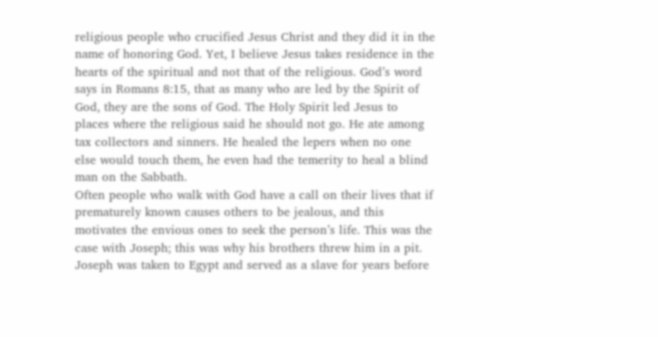religious people who crucified Jesus Christ and they did it in the name of honoring God. Yet, I believe Jesus takes residence in the hearts of the spiritual and not that of the religious. God’s word says in Romans 8:15, that as many who are led by the Spirit of God, they are the sons of God. The Holy Spirit led Jesus to places where the religious said he should not go. He ate among tax collectors and sinners. He healed the lepers when no one else would touch them, he even had the temerity to heal a blind man on the Sabbath.
Often people who walk with God have a call on their lives that if prematurely known causes others to be jealous, and this motivates the envious ones to seek the person’s life. This was the case with Joseph; this was why his brothers threw him in a pit. Joseph was taken to Egypt and served as a slave for years before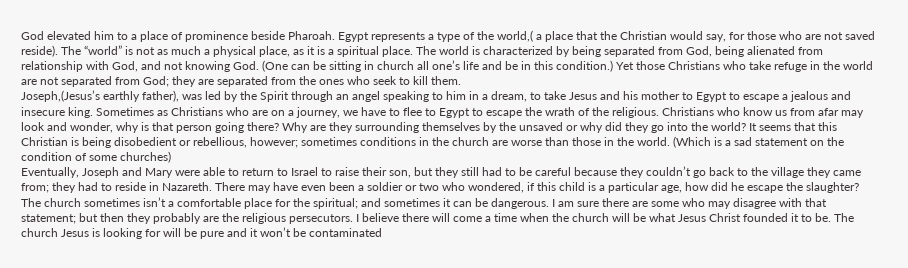God elevated him to a place of prominence beside Pharoah. Egypt represents a type of the world,( a place that the Christian would say, for those who are not saved reside). The “world” is not as much a physical place, as it is a spiritual place. The world is characterized by being separated from God, being alienated from relationship with God, and not knowing God. (One can be sitting in church all one’s life and be in this condition.) Yet those Christians who take refuge in the world are not separated from God; they are separated from the ones who seek to kill them.
Joseph,(Jesus’s earthly father), was led by the Spirit through an angel speaking to him in a dream, to take Jesus and his mother to Egypt to escape a jealous and insecure king. Sometimes as Christians who are on a journey, we have to flee to Egypt to escape the wrath of the religious. Christians who know us from afar may look and wonder, why is that person going there? Why are they surrounding themselves by the unsaved or why did they go into the world? It seems that this Christian is being disobedient or rebellious, however; sometimes conditions in the church are worse than those in the world. (Which is a sad statement on the condition of some churches)
Eventually, Joseph and Mary were able to return to Israel to raise their son, but they still had to be careful because they couldn’t go back to the village they came from; they had to reside in Nazareth. There may have even been a soldier or two who wondered, if this child is a particular age, how did he escape the slaughter?
The church sometimes isn’t a comfortable place for the spiritual; and sometimes it can be dangerous. I am sure there are some who may disagree with that statement; but then they probably are the religious persecutors. I believe there will come a time when the church will be what Jesus Christ founded it to be. The church Jesus is looking for will be pure and it won’t be contaminated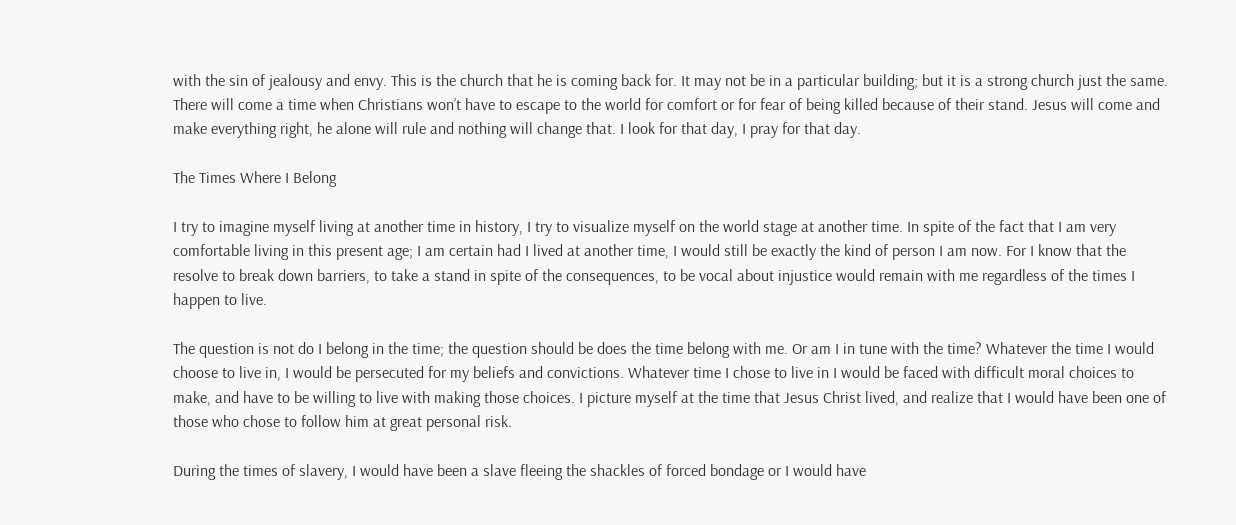with the sin of jealousy and envy. This is the church that he is coming back for. It may not be in a particular building; but it is a strong church just the same. There will come a time when Christians won’t have to escape to the world for comfort or for fear of being killed because of their stand. Jesus will come and make everything right, he alone will rule and nothing will change that. I look for that day, I pray for that day.

The Times Where I Belong

I try to imagine myself living at another time in history, I try to visualize myself on the world stage at another time. In spite of the fact that I am very comfortable living in this present age; I am certain had I lived at another time, I would still be exactly the kind of person I am now. For I know that the resolve to break down barriers, to take a stand in spite of the consequences, to be vocal about injustice would remain with me regardless of the times I happen to live.

The question is not do I belong in the time; the question should be does the time belong with me. Or am I in tune with the time? Whatever the time I would choose to live in, I would be persecuted for my beliefs and convictions. Whatever time I chose to live in I would be faced with difficult moral choices to make, and have to be willing to live with making those choices. I picture myself at the time that Jesus Christ lived, and realize that I would have been one of those who chose to follow him at great personal risk.

During the times of slavery, I would have been a slave fleeing the shackles of forced bondage or I would have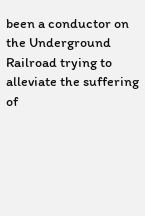been a conductor on the Underground Railroad trying to alleviate the suffering of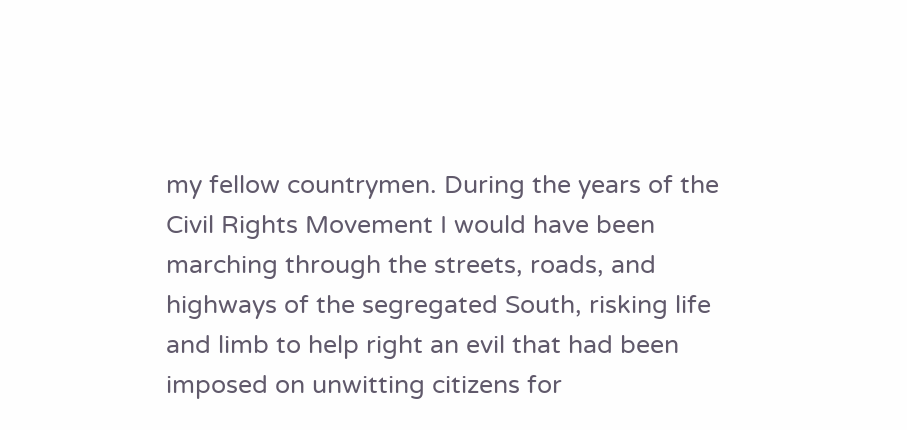my fellow countrymen. During the years of the Civil Rights Movement I would have been marching through the streets, roads, and highways of the segregated South, risking life and limb to help right an evil that had been imposed on unwitting citizens for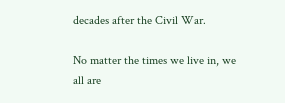decades after the Civil War.

No matter the times we live in, we all are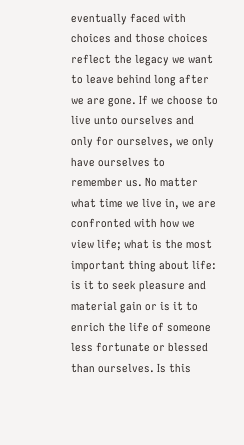eventually faced with choices and those choices reflect the legacy we want to leave behind long after we are gone. If we choose to live unto ourselves and only for ourselves, we only have ourselves to remember us. No matter what time we live in, we are confronted with how we view life; what is the most important thing about life: is it to seek pleasure and material gain or is it to enrich the life of someone less fortunate or blessed than ourselves. Is this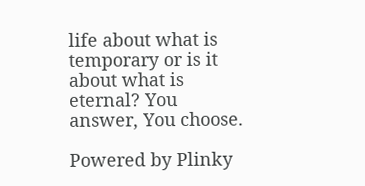life about what is temporary or is it about what is eternal? You answer, You choose.

Powered by Plinky